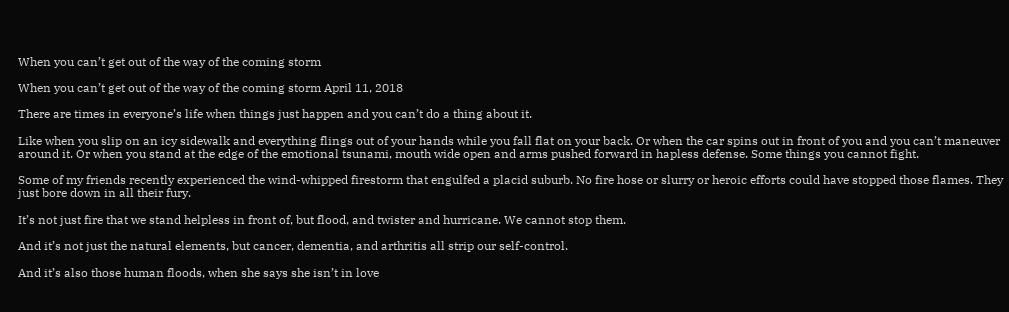When you can’t get out of the way of the coming storm

When you can’t get out of the way of the coming storm April 11, 2018

There are times in everyone’s life when things just happen and you can’t do a thing about it.

Like when you slip on an icy sidewalk and everything flings out of your hands while you fall flat on your back. Or when the car spins out in front of you and you can’t maneuver around it. Or when you stand at the edge of the emotional tsunami, mouth wide open and arms pushed forward in hapless defense. Some things you cannot fight.

Some of my friends recently experienced the wind-whipped firestorm that engulfed a placid suburb. No fire hose or slurry or heroic efforts could have stopped those flames. They just bore down in all their fury.

It’s not just fire that we stand helpless in front of, but flood, and twister and hurricane. We cannot stop them.

And it’s not just the natural elements, but cancer, dementia, and arthritis all strip our self-control.

And it’s also those human floods, when she says she isn’t in love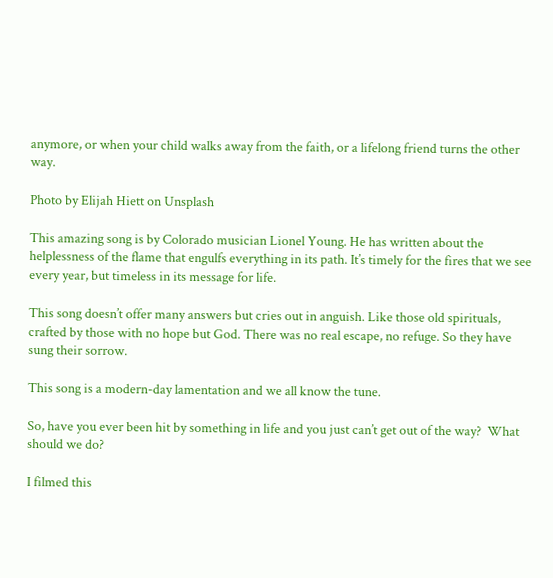anymore, or when your child walks away from the faith, or a lifelong friend turns the other way.

Photo by Elijah Hiett on Unsplash

This amazing song is by Colorado musician Lionel Young. He has written about the helplessness of the flame that engulfs everything in its path. It’s timely for the fires that we see every year, but timeless in its message for life.

This song doesn’t offer many answers but cries out in anguish. Like those old spirituals, crafted by those with no hope but God. There was no real escape, no refuge. So they have sung their sorrow.

This song is a modern-day lamentation and we all know the tune.

So, have you ever been hit by something in life and you just can’t get out of the way?  What should we do?

I filmed this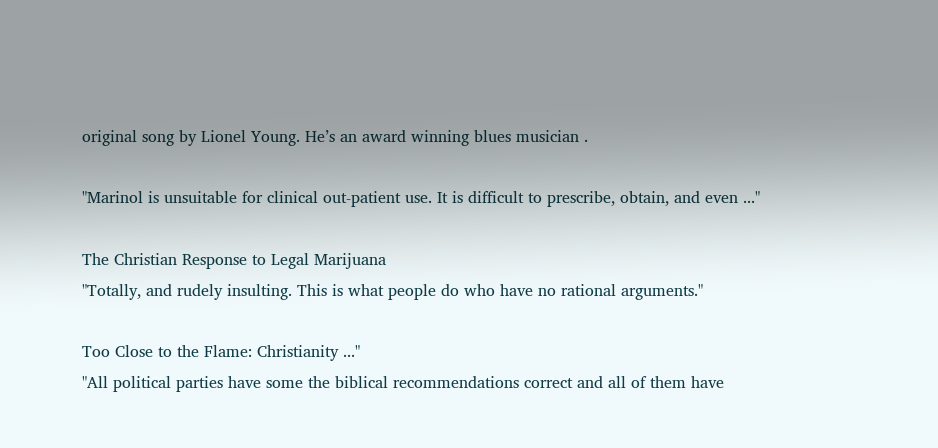original song by Lionel Young. He’s an award winning blues musician .

"Marinol is unsuitable for clinical out-patient use. It is difficult to prescribe, obtain, and even ..."

The Christian Response to Legal Marijuana
"Totally, and rudely insulting. This is what people do who have no rational arguments."

Too Close to the Flame: Christianity ..."
"All political parties have some the biblical recommendations correct and all of them have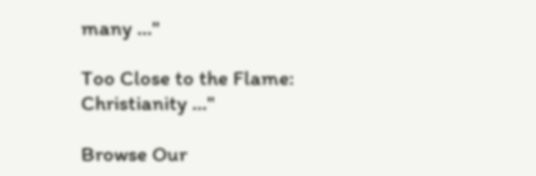many ..."

Too Close to the Flame: Christianity ..."

Browse Our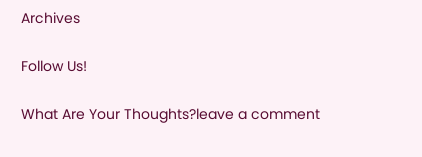Archives

Follow Us!

What Are Your Thoughts?leave a comment